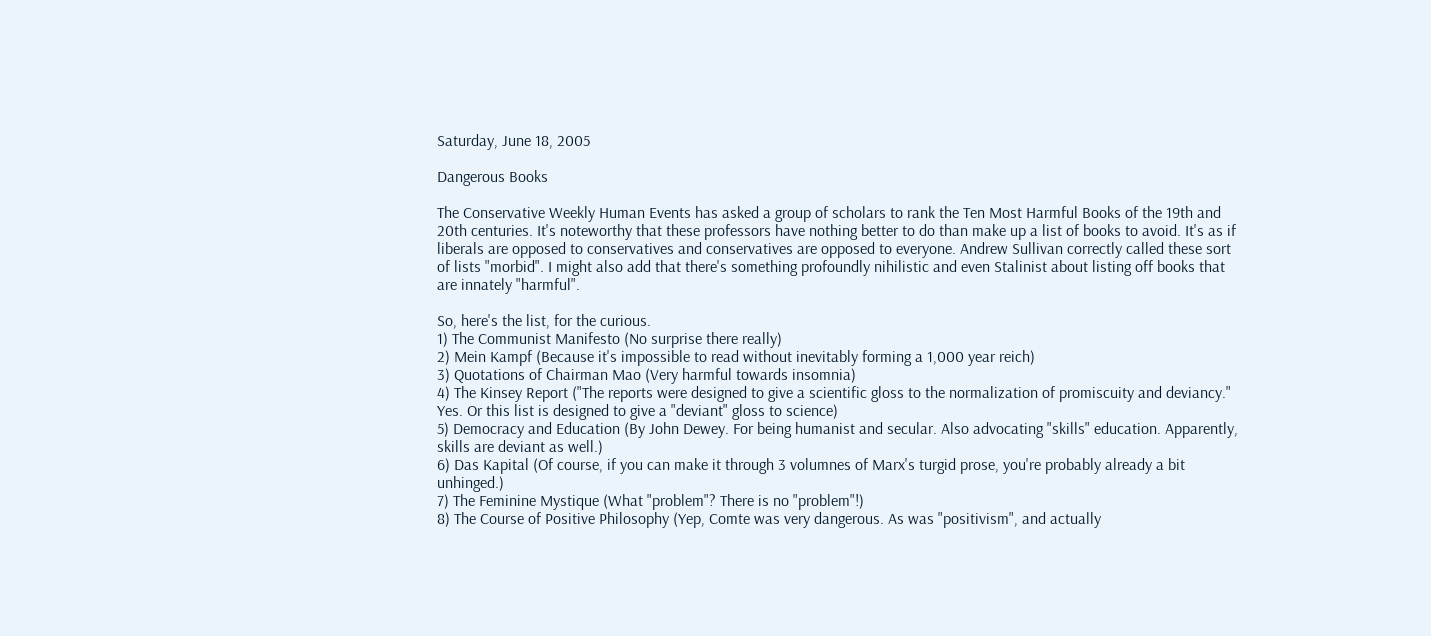Saturday, June 18, 2005

Dangerous Books

The Conservative Weekly Human Events has asked a group of scholars to rank the Ten Most Harmful Books of the 19th and 20th centuries. It's noteworthy that these professors have nothing better to do than make up a list of books to avoid. It's as if liberals are opposed to conservatives and conservatives are opposed to everyone. Andrew Sullivan correctly called these sort of lists "morbid". I might also add that there's something profoundly nihilistic and even Stalinist about listing off books that are innately "harmful".

So, here's the list, for the curious.
1) The Communist Manifesto (No surprise there really)
2) Mein Kampf (Because it's impossible to read without inevitably forming a 1,000 year reich)
3) Quotations of Chairman Mao (Very harmful towards insomnia)
4) The Kinsey Report ("The reports were designed to give a scientific gloss to the normalization of promiscuity and deviancy." Yes. Or this list is designed to give a "deviant" gloss to science)
5) Democracy and Education (By John Dewey. For being humanist and secular. Also advocating "skills" education. Apparently, skills are deviant as well.)
6) Das Kapital (Of course, if you can make it through 3 volumnes of Marx's turgid prose, you're probably already a bit unhinged.)
7) The Feminine Mystique (What "problem"? There is no "problem"!)
8) The Course of Positive Philosophy (Yep, Comte was very dangerous. As was "positivism", and actually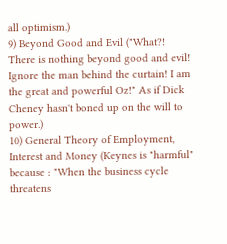all optimism.)
9) Beyond Good and Evil ("What?! There is nothing beyond good and evil! Ignore the man behind the curtain! I am the great and powerful Oz!" As if Dick Cheney hasn't boned up on the will to power.)
10) General Theory of Employment, Interest and Money (Keynes is "harmful" because : "When the business cycle threatens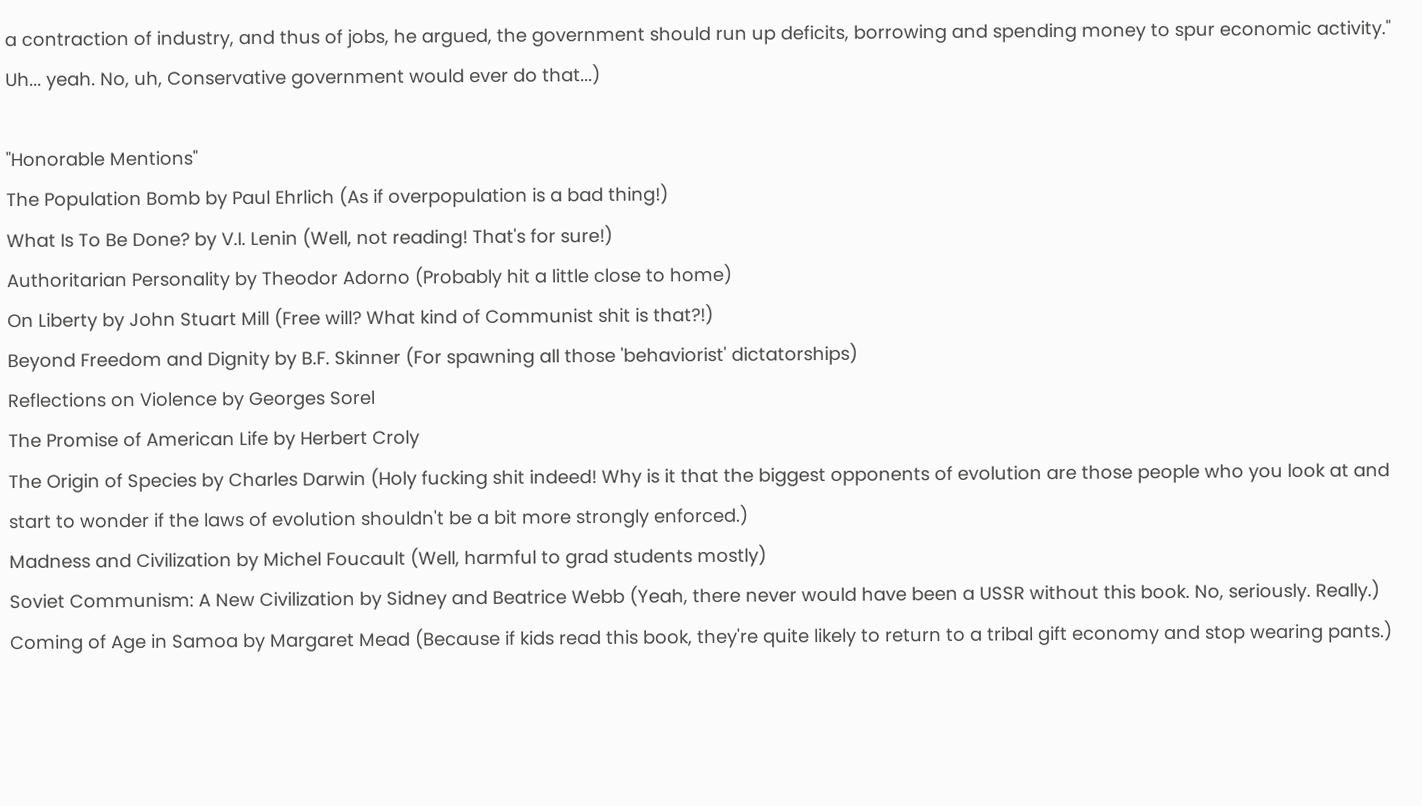a contraction of industry, and thus of jobs, he argued, the government should run up deficits, borrowing and spending money to spur economic activity." Uh... yeah. No, uh, Conservative government would ever do that...)

"Honorable Mentions"
The Population Bomb by Paul Ehrlich (As if overpopulation is a bad thing!)
What Is To Be Done? by V.I. Lenin (Well, not reading! That's for sure!)
Authoritarian Personality by Theodor Adorno (Probably hit a little close to home)
On Liberty by John Stuart Mill (Free will? What kind of Communist shit is that?!)
Beyond Freedom and Dignity by B.F. Skinner (For spawning all those 'behaviorist' dictatorships)
Reflections on Violence by Georges Sorel
The Promise of American Life by Herbert Croly
The Origin of Species by Charles Darwin (Holy fucking shit indeed! Why is it that the biggest opponents of evolution are those people who you look at and start to wonder if the laws of evolution shouldn't be a bit more strongly enforced.)
Madness and Civilization by Michel Foucault (Well, harmful to grad students mostly)
Soviet Communism: A New Civilization by Sidney and Beatrice Webb (Yeah, there never would have been a USSR without this book. No, seriously. Really.)
Coming of Age in Samoa by Margaret Mead (Because if kids read this book, they're quite likely to return to a tribal gift economy and stop wearing pants.)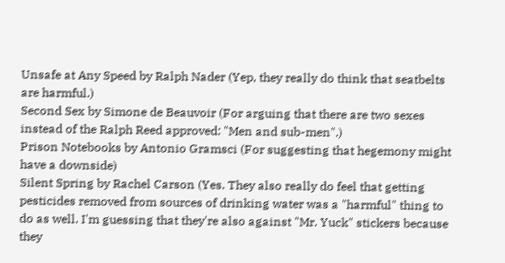Unsafe at Any Speed by Ralph Nader (Yep, they really do think that seatbelts are harmful.)
Second Sex by Simone de Beauvoir (For arguing that there are two sexes instead of the Ralph Reed approved: "Men and sub-men".)
Prison Notebooks by Antonio Gramsci (For suggesting that hegemony might have a downside)
Silent Spring by Rachel Carson (Yes. They also really do feel that getting pesticides removed from sources of drinking water was a "harmful" thing to do as well. I'm guessing that they're also against "Mr. Yuck" stickers because they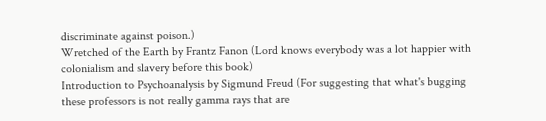discriminate against poison.)
Wretched of the Earth by Frantz Fanon (Lord knows everybody was a lot happier with colonialism and slavery before this book)
Introduction to Psychoanalysis by Sigmund Freud (For suggesting that what's bugging these professors is not really gamma rays that are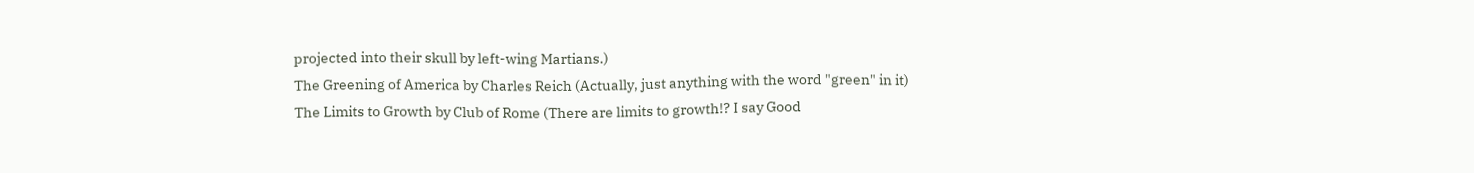projected into their skull by left-wing Martians.)
The Greening of America by Charles Reich (Actually, just anything with the word "green" in it)
The Limits to Growth by Club of Rome (There are limits to growth!? I say Good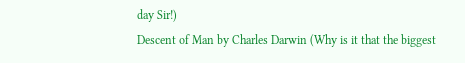day Sir!)
Descent of Man by Charles Darwin (Why is it that the biggest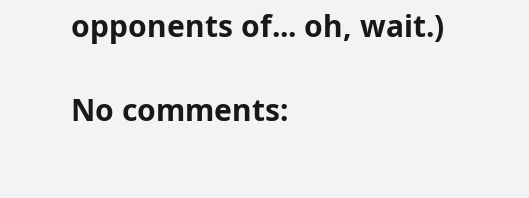opponents of... oh, wait.)

No comments: